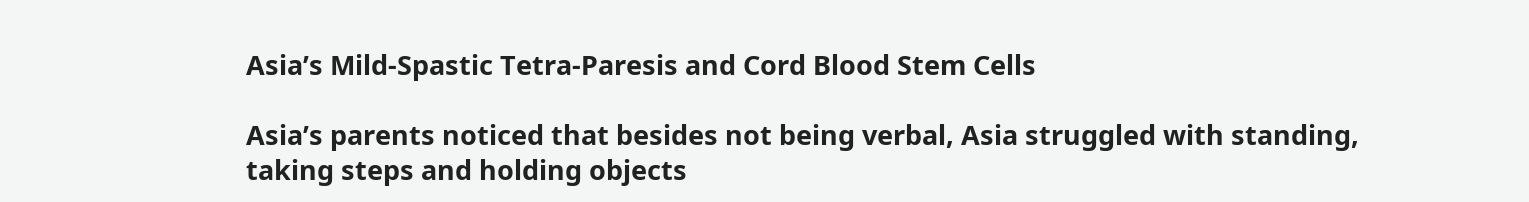Asia’s Mild-Spastic Tetra-Paresis and Cord Blood Stem Cells

Asia’s parents noticed that besides not being verbal, Asia struggled with standing, taking steps and holding objects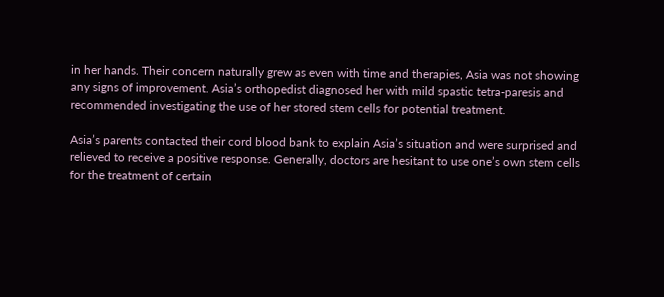in her hands. Their concern naturally grew as even with time and therapies, Asia was not showing any signs of improvement. Asia’s orthopedist diagnosed her with mild spastic tetra-paresis and recommended investigating the use of her stored stem cells for potential treatment.

Asia’s parents contacted their cord blood bank to explain Asia’s situation and were surprised and relieved to receive a positive response. Generally, doctors are hesitant to use one’s own stem cells for the treatment of certain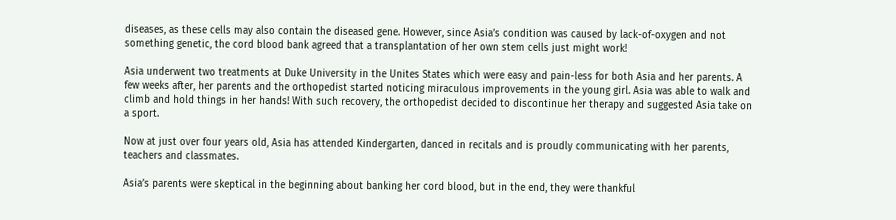diseases, as these cells may also contain the diseased gene. However, since Asia’s condition was caused by lack-of-oxygen and not something genetic, the cord blood bank agreed that a transplantation of her own stem cells just might work!

Asia underwent two treatments at Duke University in the Unites States which were easy and pain-less for both Asia and her parents. A few weeks after, her parents and the orthopedist started noticing miraculous improvements in the young girl. Asia was able to walk and climb and hold things in her hands! With such recovery, the orthopedist decided to discontinue her therapy and suggested Asia take on a sport.

Now at just over four years old, Asia has attended Kindergarten, danced in recitals and is proudly communicating with her parents, teachers and classmates.

Asia’s parents were skeptical in the beginning about banking her cord blood, but in the end, they were thankful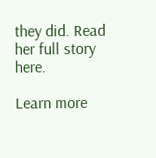they did. Read her full story here.

Learn more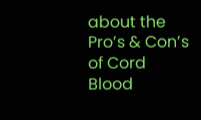about the Pro’s & Con’s of Cord Blood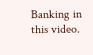Banking in this video.